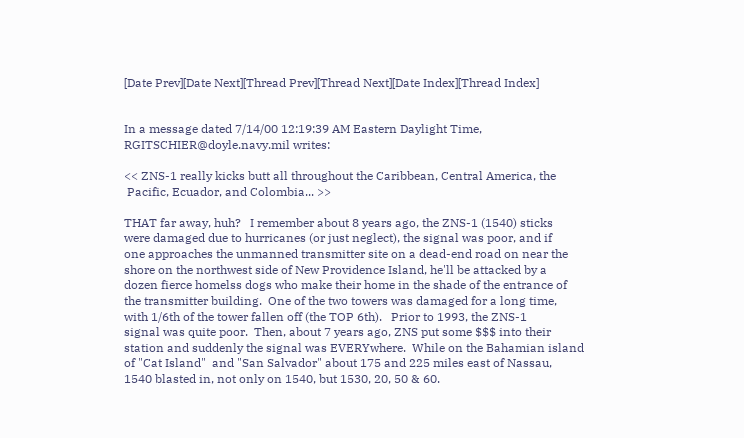[Date Prev][Date Next][Thread Prev][Thread Next][Date Index][Thread Index]


In a message dated 7/14/00 12:19:39 AM Eastern Daylight Time,
RGITSCHIER@doyle.navy.mil writes:

<< ZNS-1 really kicks butt all throughout the Caribbean, Central America, the
 Pacific, Ecuador, and Colombia... >>

THAT far away, huh?   I remember about 8 years ago, the ZNS-1 (1540) sticks
were damaged due to hurricanes (or just neglect), the signal was poor, and if
one approaches the unmanned transmitter site on a dead-end road on near the
shore on the northwest side of New Providence Island, he'll be attacked by a
dozen fierce homelss dogs who make their home in the shade of the entrance of
the transmitter building.  One of the two towers was damaged for a long time,
with 1/6th of the tower fallen off (the TOP 6th).   Prior to 1993, the ZNS-1
signal was quite poor.  Then, about 7 years ago, ZNS put some $$$ into their
station and suddenly the signal was EVERYwhere.  While on the Bahamian island
of "Cat Island"  and "San Salvador" about 175 and 225 miles east of Nassau,
1540 blasted in, not only on 1540, but 1530, 20, 50 & 60.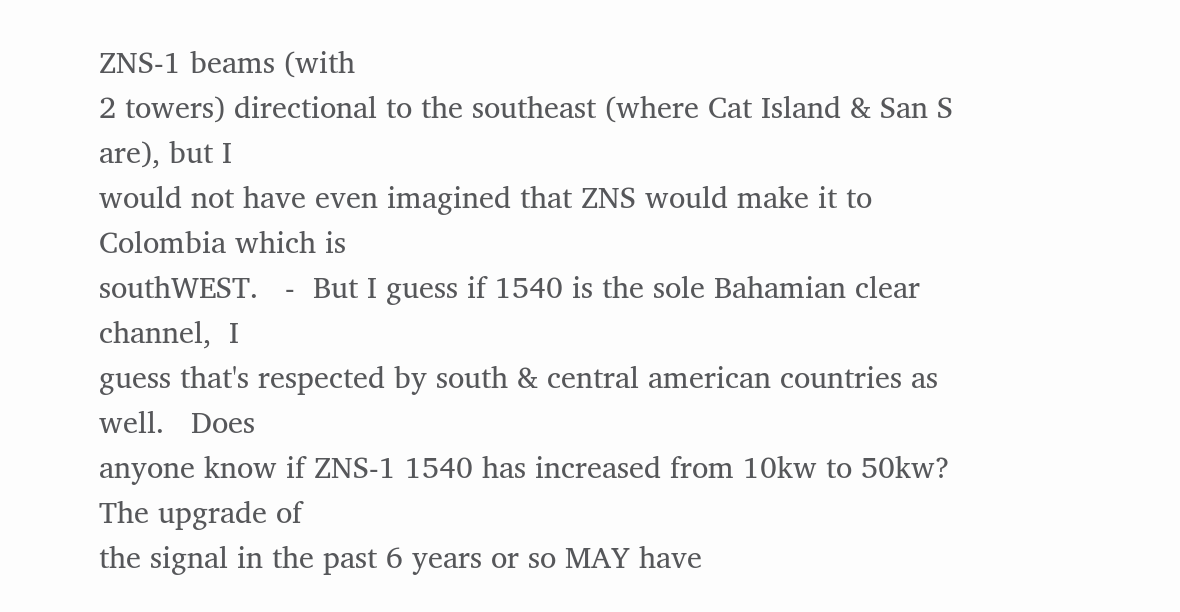ZNS-1 beams (with
2 towers) directional to the southeast (where Cat Island & San S are), but I
would not have even imagined that ZNS would make it to Colombia which is
southWEST.   -  But I guess if 1540 is the sole Bahamian clear channel,  I
guess that's respected by south & central american countries as well.   Does
anyone know if ZNS-1 1540 has increased from 10kw to 50kw?    The upgrade of
the signal in the past 6 years or so MAY have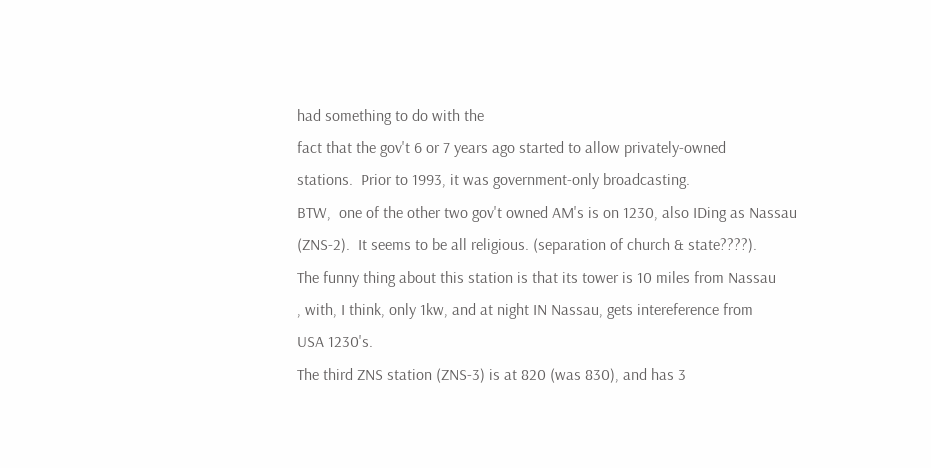had something to do with the
fact that the gov't 6 or 7 years ago started to allow privately-owned
stations.  Prior to 1993, it was government-only broadcasting.
BTW,  one of the other two gov't owned AM's is on 1230, also IDing as Nassau
(ZNS-2).  It seems to be all religious. (separation of church & state????).
The funny thing about this station is that its tower is 10 miles from Nassau
, with, I think, only 1kw, and at night IN Nassau, gets intereference from
USA 1230's.
The third ZNS station (ZNS-3) is at 820 (was 830), and has 3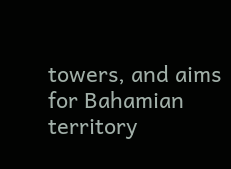towers, and aims
for Bahamian territory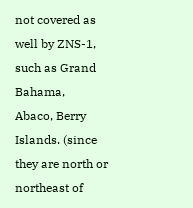not covered as well by ZNS-1, such as Grand Bahama,
Abaco, Berry Islands. (since they are north or northeast of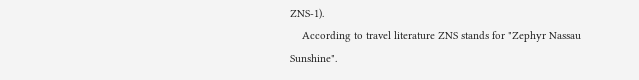ZNS-1).
    According to travel literature ZNS stands for "Zephyr Nassau Sunshine".